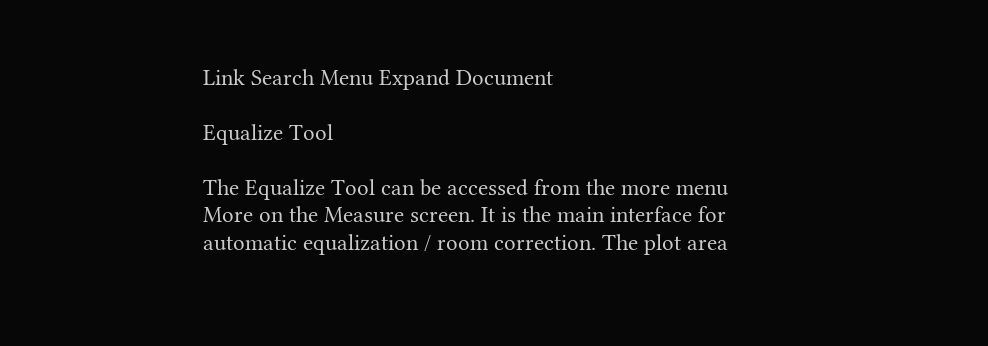Link Search Menu Expand Document

Equalize Tool

The Equalize Tool can be accessed from the more menu More on the Measure screen. It is the main interface for automatic equalization / room correction. The plot area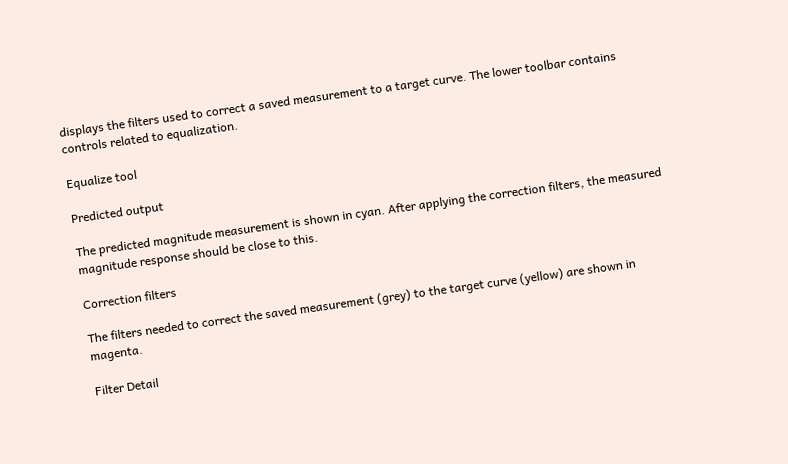displays the filters used to correct a saved measurement to a target curve. The lower toolbar contains controls related to equalization.

Equalize tool

Predicted output

The predicted magnitude measurement is shown in cyan. After applying the correction filters, the measured magnitude response should be close to this.

Correction filters

The filters needed to correct the saved measurement (grey) to the target curve (yellow) are shown in magenta.

Filter Detail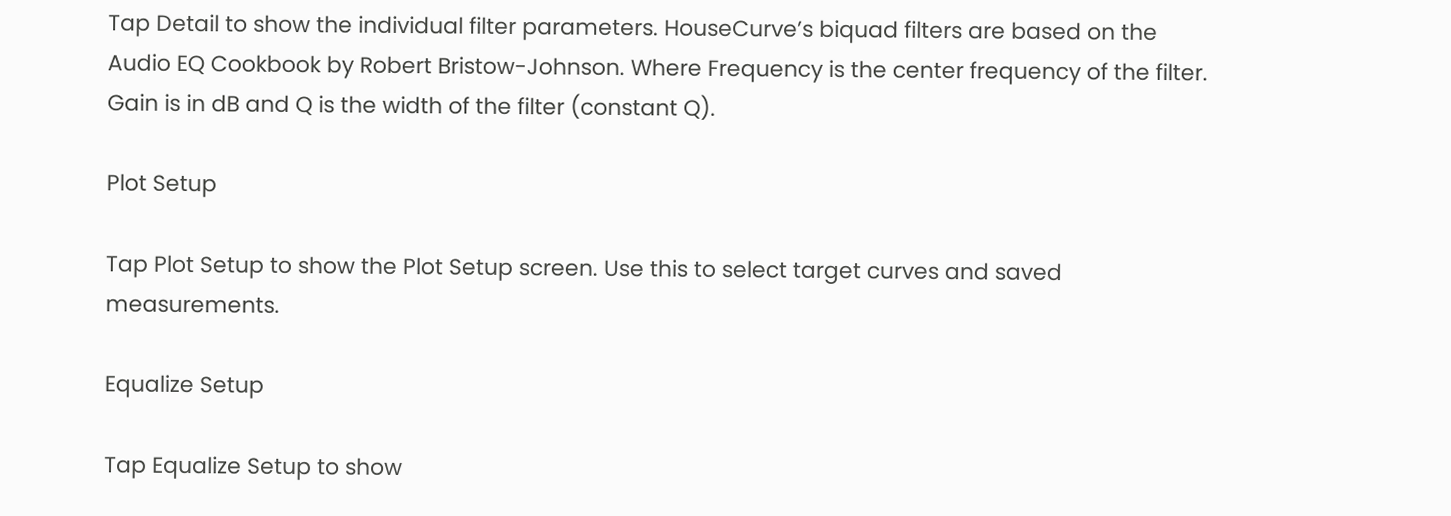Tap Detail to show the individual filter parameters. HouseCurve’s biquad filters are based on the Audio EQ Cookbook by Robert Bristow-Johnson. Where Frequency is the center frequency of the filter. Gain is in dB and Q is the width of the filter (constant Q).

Plot Setup

Tap Plot Setup to show the Plot Setup screen. Use this to select target curves and saved measurements.

Equalize Setup

Tap Equalize Setup to show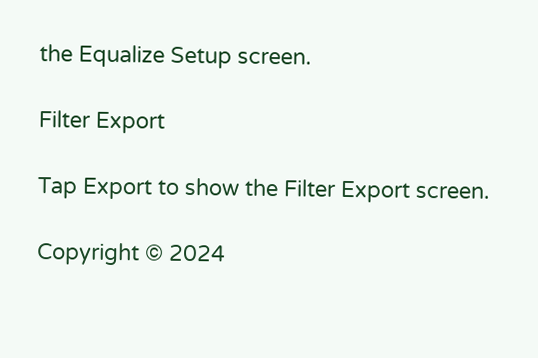the Equalize Setup screen.

Filter Export

Tap Export to show the Filter Export screen.

Copyright © 2024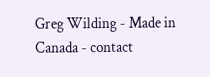Greg Wilding - Made in Canada - contact